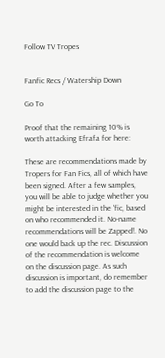Follow TV Tropes


Fanfic Recs / Watership Down

Go To

Proof that the remaining 10% is worth attacking Efrafa for here:

These are recommendations made by Tropers for Fan Fics, all of which have been signed. After a few samples, you will be able to judge whether you might be interested in the 'fic, based on who recommended it. No-name recommendations will be Zapped!. No one would back up the rec. Discussion of the recommendation is welcome on the discussion page. As such discussion is important, do remember to add the discussion page to the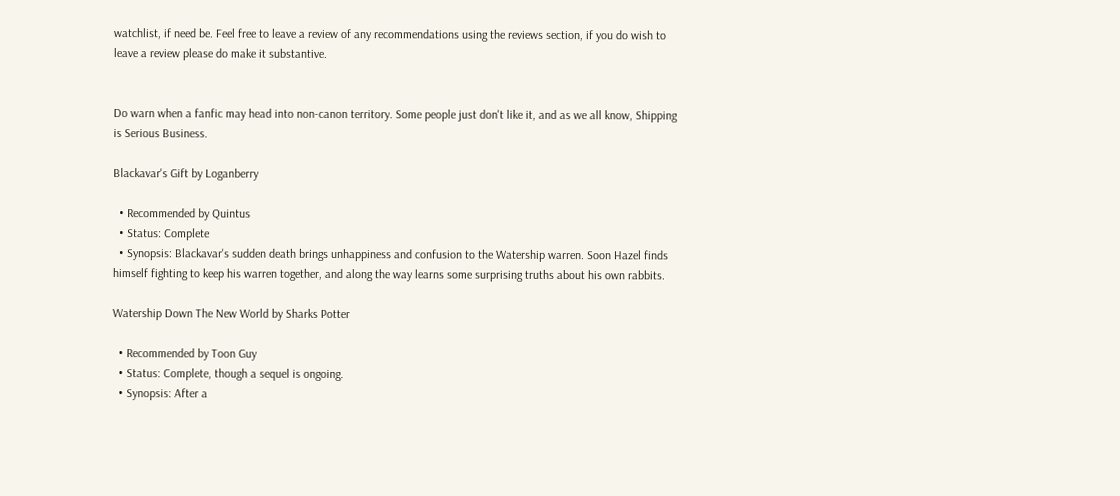watchlist, if need be. Feel free to leave a review of any recommendations using the reviews section, if you do wish to leave a review please do make it substantive.


Do warn when a fanfic may head into non-canon territory. Some people just don't like it, and as we all know, Shipping is Serious Business.

Blackavar's Gift by Loganberry

  • Recommended by Quintus
  • Status: Complete
  • Synopsis: Blackavar's sudden death brings unhappiness and confusion to the Watership warren. Soon Hazel finds himself fighting to keep his warren together, and along the way learns some surprising truths about his own rabbits.

Watership Down The New World by Sharks Potter

  • Recommended by Toon Guy
  • Status: Complete, though a sequel is ongoing.
  • Synopsis: After a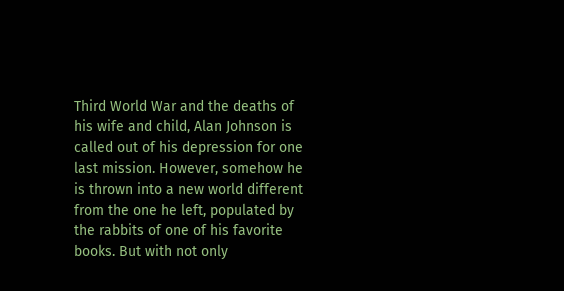Third World War and the deaths of his wife and child, Alan Johnson is called out of his depression for one last mission. However, somehow he is thrown into a new world different from the one he left, populated by the rabbits of one of his favorite books. But with not only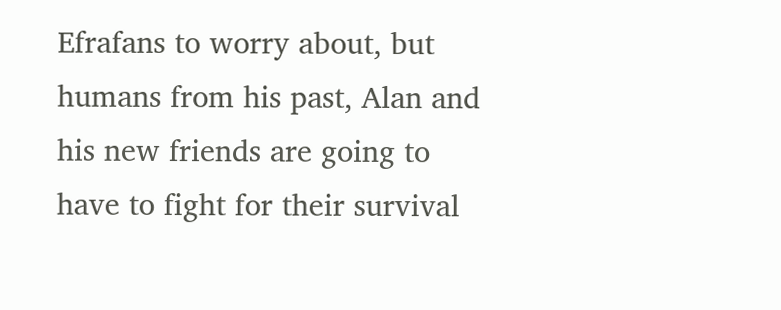Efrafans to worry about, but humans from his past, Alan and his new friends are going to have to fight for their survival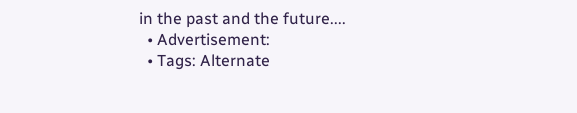in the past and the future....
  • Advertisement:
  • Tags: Alternate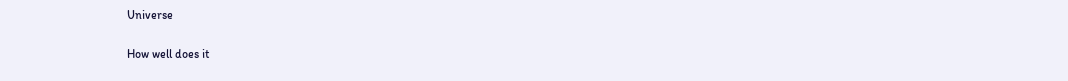Universe


How well does it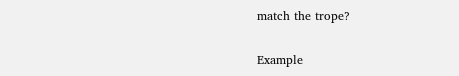match the trope?

Example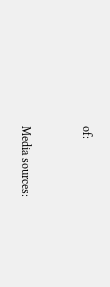of:


Media sources: